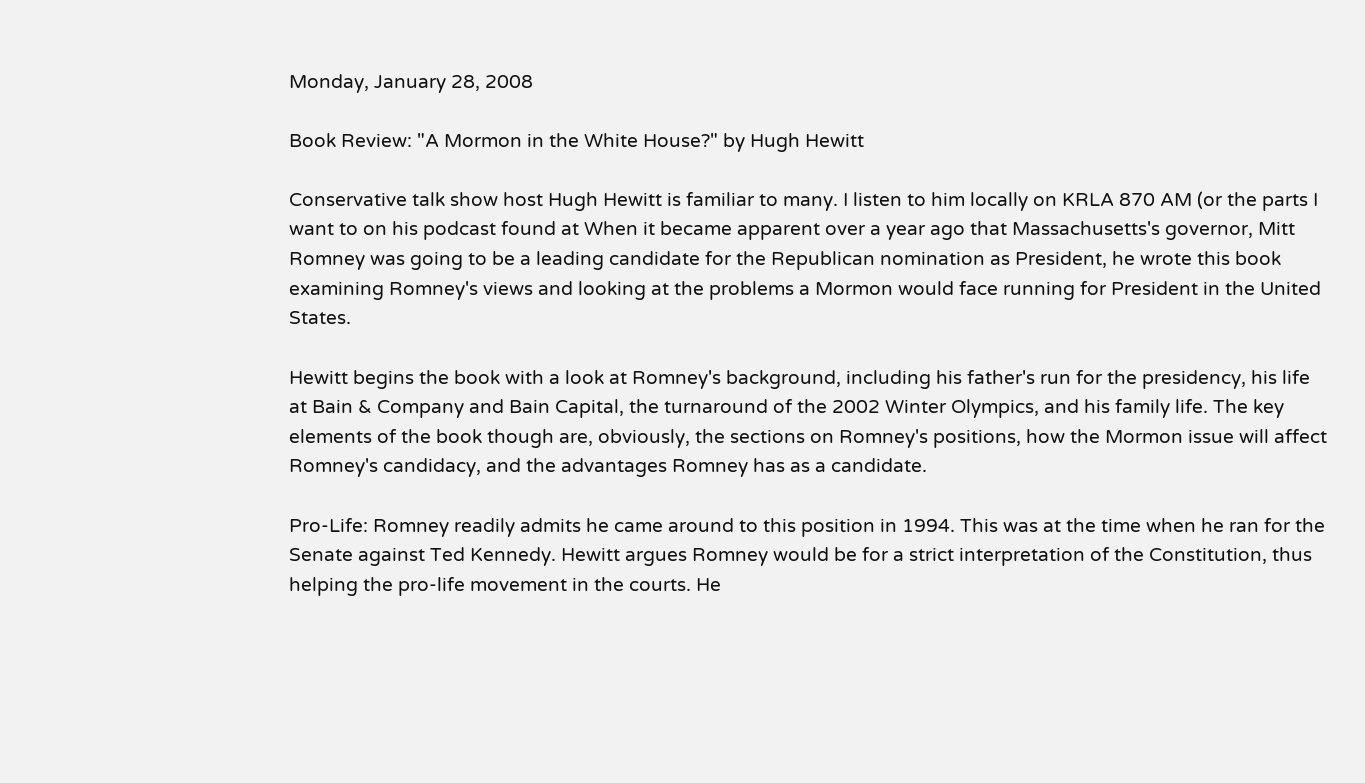Monday, January 28, 2008

Book Review: "A Mormon in the White House?" by Hugh Hewitt

Conservative talk show host Hugh Hewitt is familiar to many. I listen to him locally on KRLA 870 AM (or the parts I want to on his podcast found at When it became apparent over a year ago that Massachusetts's governor, Mitt Romney was going to be a leading candidate for the Republican nomination as President, he wrote this book examining Romney's views and looking at the problems a Mormon would face running for President in the United States.

Hewitt begins the book with a look at Romney's background, including his father's run for the presidency, his life at Bain & Company and Bain Capital, the turnaround of the 2002 Winter Olympics, and his family life. The key elements of the book though are, obviously, the sections on Romney's positions, how the Mormon issue will affect Romney's candidacy, and the advantages Romney has as a candidate.

Pro-Life: Romney readily admits he came around to this position in 1994. This was at the time when he ran for the Senate against Ted Kennedy. Hewitt argues Romney would be for a strict interpretation of the Constitution, thus helping the pro-life movement in the courts. He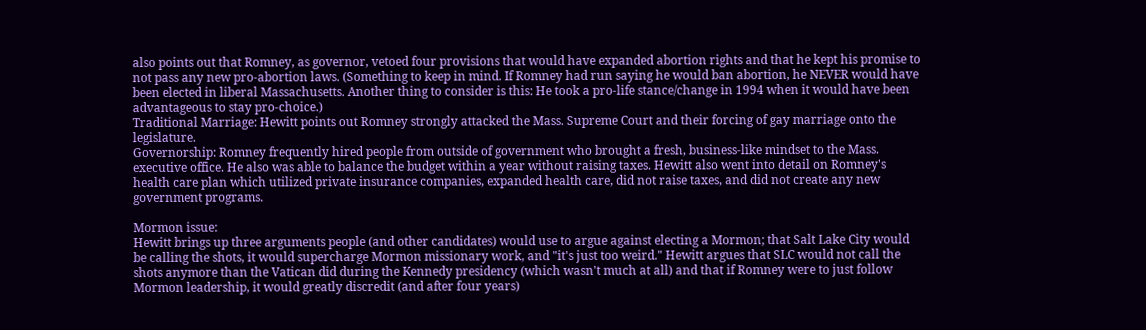also points out that Romney, as governor, vetoed four provisions that would have expanded abortion rights and that he kept his promise to not pass any new pro-abortion laws. (Something to keep in mind. If Romney had run saying he would ban abortion, he NEVER would have been elected in liberal Massachusetts. Another thing to consider is this: He took a pro-life stance/change in 1994 when it would have been advantageous to stay pro-choice.)
Traditional Marriage: Hewitt points out Romney strongly attacked the Mass. Supreme Court and their forcing of gay marriage onto the legislature.
Governorship: Romney frequently hired people from outside of government who brought a fresh, business-like mindset to the Mass. executive office. He also was able to balance the budget within a year without raising taxes. Hewitt also went into detail on Romney's health care plan which utilized private insurance companies, expanded health care, did not raise taxes, and did not create any new government programs.

Mormon issue:
Hewitt brings up three arguments people (and other candidates) would use to argue against electing a Mormon; that Salt Lake City would be calling the shots, it would supercharge Mormon missionary work, and "it's just too weird." Hewitt argues that SLC would not call the shots anymore than the Vatican did during the Kennedy presidency (which wasn't much at all) and that if Romney were to just follow Mormon leadership, it would greatly discredit (and after four years)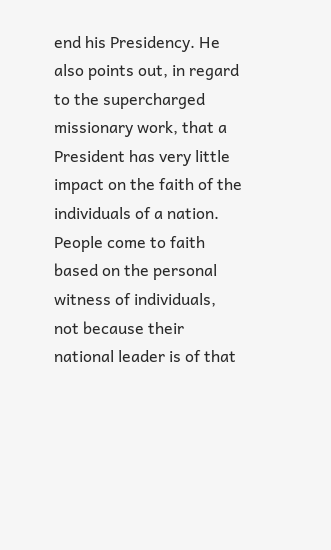end his Presidency. He also points out, in regard to the supercharged missionary work, that a President has very little impact on the faith of the individuals of a nation. People come to faith based on the personal witness of individuals, not because their national leader is of that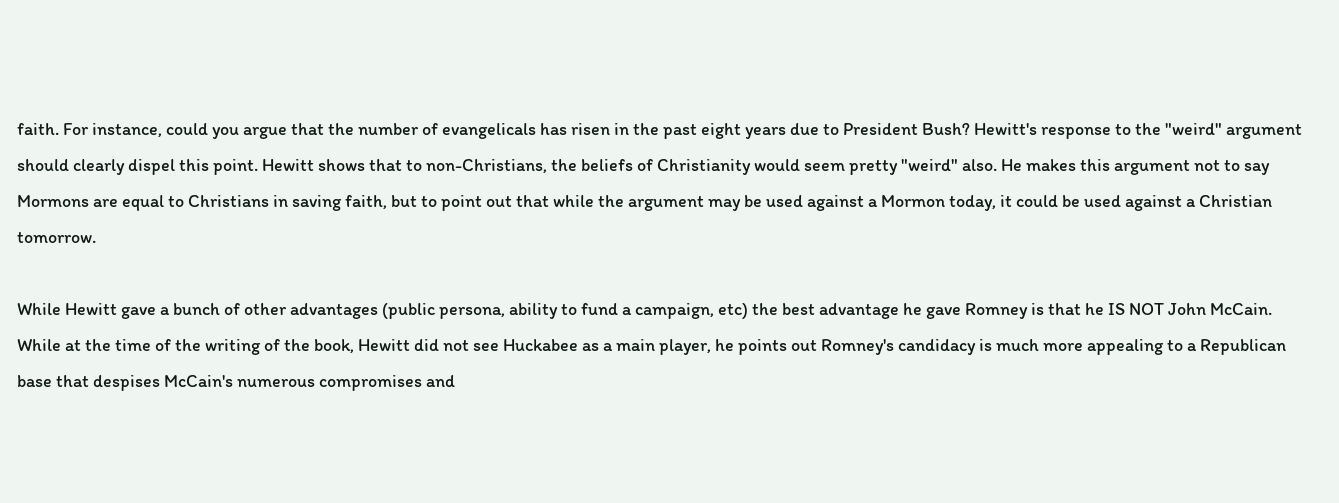faith. For instance, could you argue that the number of evangelicals has risen in the past eight years due to President Bush? Hewitt's response to the "weird" argument should clearly dispel this point. Hewitt shows that to non-Christians, the beliefs of Christianity would seem pretty "weird" also. He makes this argument not to say Mormons are equal to Christians in saving faith, but to point out that while the argument may be used against a Mormon today, it could be used against a Christian tomorrow.

While Hewitt gave a bunch of other advantages (public persona, ability to fund a campaign, etc) the best advantage he gave Romney is that he IS NOT John McCain. While at the time of the writing of the book, Hewitt did not see Huckabee as a main player, he points out Romney's candidacy is much more appealing to a Republican base that despises McCain's numerous compromises and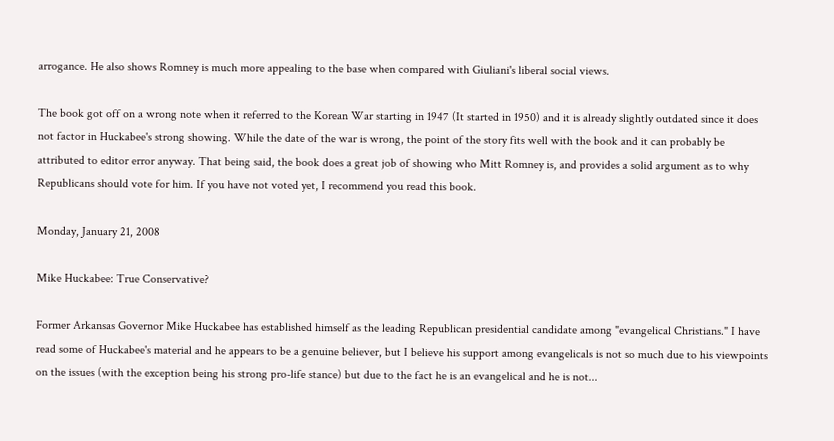arrogance. He also shows Romney is much more appealing to the base when compared with Giuliani's liberal social views.

The book got off on a wrong note when it referred to the Korean War starting in 1947 (It started in 1950) and it is already slightly outdated since it does not factor in Huckabee's strong showing. While the date of the war is wrong, the point of the story fits well with the book and it can probably be attributed to editor error anyway. That being said, the book does a great job of showing who Mitt Romney is, and provides a solid argument as to why Republicans should vote for him. If you have not voted yet, I recommend you read this book.

Monday, January 21, 2008

Mike Huckabee: True Conservative?

Former Arkansas Governor Mike Huckabee has established himself as the leading Republican presidential candidate among "evangelical Christians." I have read some of Huckabee's material and he appears to be a genuine believer, but I believe his support among evangelicals is not so much due to his viewpoints on the issues (with the exception being his strong pro-life stance) but due to the fact he is an evangelical and he is not...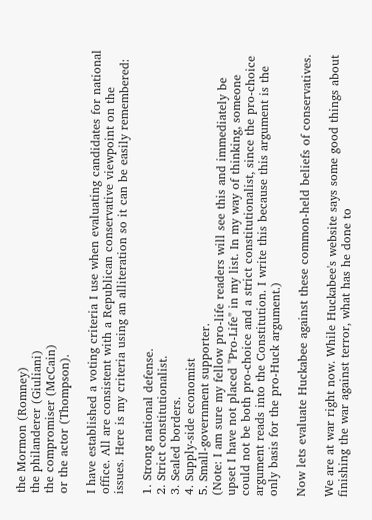the Mormon (Romney)
the philanderer (Giuliani)
the compromiser (McCain)
or the actor (Thompson).

I have established a voting criteria I use when evaluating candidates for national office. All are consistent with a Republican conservative viewpoint on the issues. Here is my criteria using an alliteration so it can be easily remembered:

1. Strong national defense.
2. Strict constitutionalist.
3. Sealed borders.
4. Supply-side economist
5. Small-government supporter.
(Note: I am sure my fellow pro-life readers will see this and immediately be upset I have not placed "Pro-Life" in my list. In my way of thinking, someone could not be both pro-choice and a strict constitutionalist, since the pro-choice argument reads into the Constitution. I write this because this argument is the only basis for the pro-Huck argument.)

Now lets evaluate Huckabee against these common-held beliefs of conservatives.

We are at war right now. While Huckabee's website says some good things about finishing the war against terror, what has he done to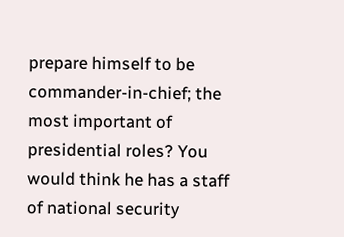prepare himself to be commander-in-chief; the most important of presidential roles? You would think he has a staff of national security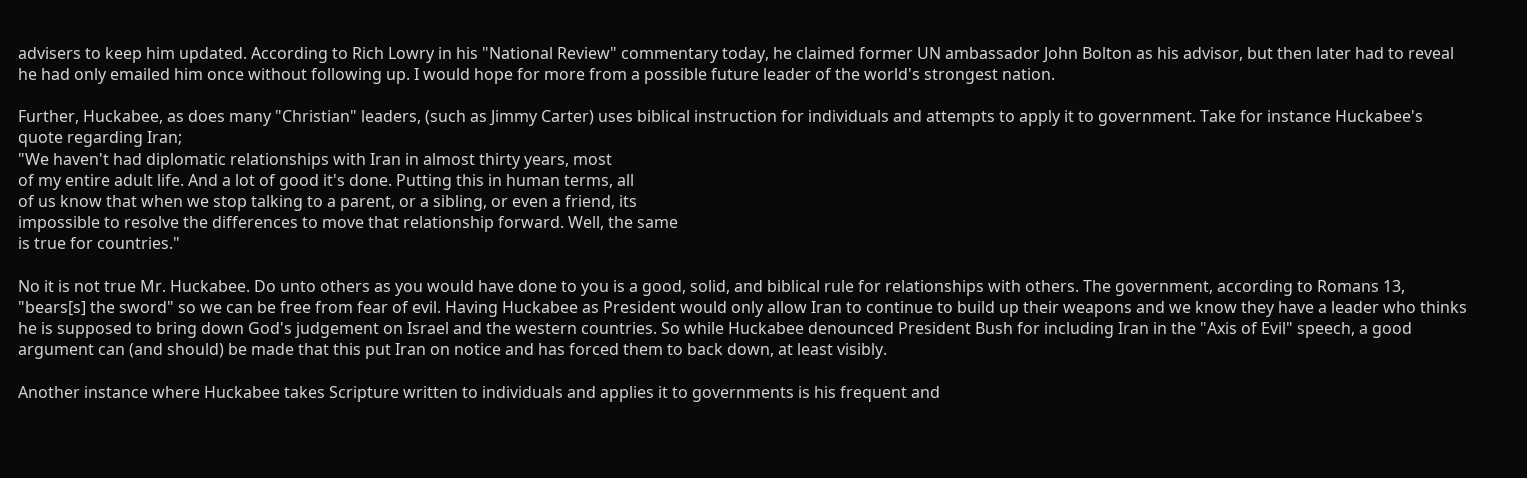advisers to keep him updated. According to Rich Lowry in his "National Review" commentary today, he claimed former UN ambassador John Bolton as his advisor, but then later had to reveal he had only emailed him once without following up. I would hope for more from a possible future leader of the world's strongest nation.

Further, Huckabee, as does many "Christian" leaders, (such as Jimmy Carter) uses biblical instruction for individuals and attempts to apply it to government. Take for instance Huckabee's quote regarding Iran;
"We haven't had diplomatic relationships with Iran in almost thirty years, most
of my entire adult life. And a lot of good it's done. Putting this in human terms, all
of us know that when we stop talking to a parent, or a sibling, or even a friend, its
impossible to resolve the differences to move that relationship forward. Well, the same
is true for countries."

No it is not true Mr. Huckabee. Do unto others as you would have done to you is a good, solid, and biblical rule for relationships with others. The government, according to Romans 13, "bears[s] the sword" so we can be free from fear of evil. Having Huckabee as President would only allow Iran to continue to build up their weapons and we know they have a leader who thinks he is supposed to bring down God's judgement on Israel and the western countries. So while Huckabee denounced President Bush for including Iran in the "Axis of Evil" speech, a good argument can (and should) be made that this put Iran on notice and has forced them to back down, at least visibly.

Another instance where Huckabee takes Scripture written to individuals and applies it to governments is his frequent and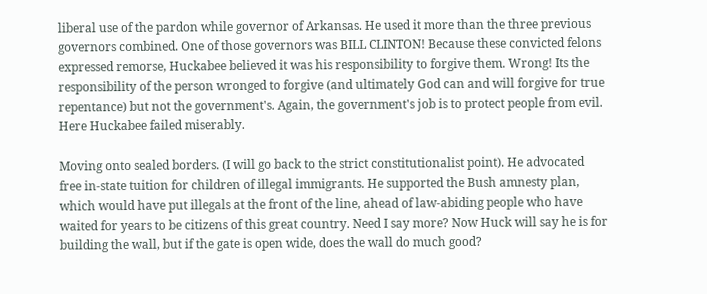liberal use of the pardon while governor of Arkansas. He used it more than the three previous governors combined. One of those governors was BILL CLINTON! Because these convicted felons expressed remorse, Huckabee believed it was his responsibility to forgive them. Wrong! Its the responsibility of the person wronged to forgive (and ultimately God can and will forgive for true repentance) but not the government's. Again, the government's job is to protect people from evil. Here Huckabee failed miserably.

Moving onto sealed borders. (I will go back to the strict constitutionalist point). He advocated free in-state tuition for children of illegal immigrants. He supported the Bush amnesty plan, which would have put illegals at the front of the line, ahead of law-abiding people who have waited for years to be citizens of this great country. Need I say more? Now Huck will say he is for building the wall, but if the gate is open wide, does the wall do much good?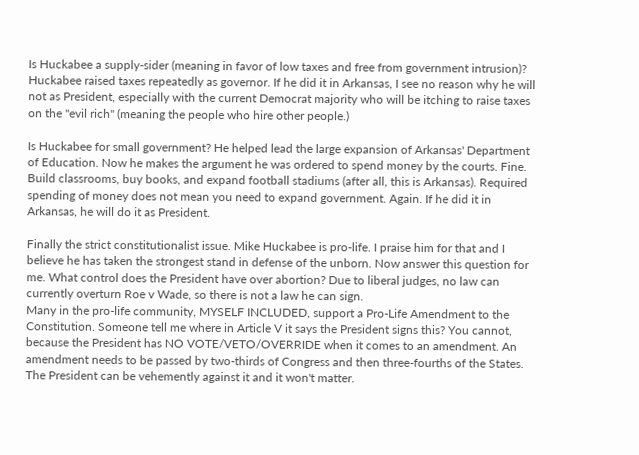Is Huckabee a supply-sider (meaning in favor of low taxes and free from government intrusion)? Huckabee raised taxes repeatedly as governor. If he did it in Arkansas, I see no reason why he will not as President, especially with the current Democrat majority who will be itching to raise taxes on the "evil rich" (meaning the people who hire other people.)

Is Huckabee for small government? He helped lead the large expansion of Arkansas' Department of Education. Now he makes the argument he was ordered to spend money by the courts. Fine. Build classrooms, buy books, and expand football stadiums (after all, this is Arkansas). Required spending of money does not mean you need to expand government. Again. If he did it in Arkansas, he will do it as President.

Finally the strict constitutionalist issue. Mike Huckabee is pro-life. I praise him for that and I believe he has taken the strongest stand in defense of the unborn. Now answer this question for me. What control does the President have over abortion? Due to liberal judges, no law can currently overturn Roe v Wade, so there is not a law he can sign.
Many in the pro-life community, MYSELF INCLUDED, support a Pro-Life Amendment to the Constitution. Someone tell me where in Article V it says the President signs this? You cannot, because the President has NO VOTE/VETO/OVERRIDE when it comes to an amendment. An amendment needs to be passed by two-thirds of Congress and then three-fourths of the States. The President can be vehemently against it and it won't matter.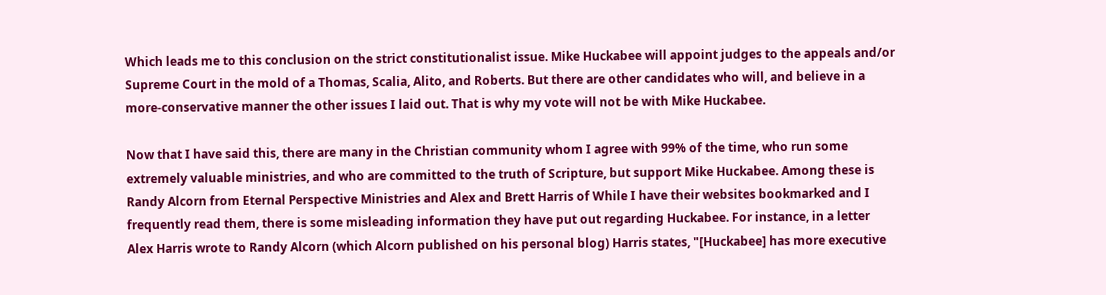Which leads me to this conclusion on the strict constitutionalist issue. Mike Huckabee will appoint judges to the appeals and/or Supreme Court in the mold of a Thomas, Scalia, Alito, and Roberts. But there are other candidates who will, and believe in a more-conservative manner the other issues I laid out. That is why my vote will not be with Mike Huckabee.

Now that I have said this, there are many in the Christian community whom I agree with 99% of the time, who run some extremely valuable ministries, and who are committed to the truth of Scripture, but support Mike Huckabee. Among these is Randy Alcorn from Eternal Perspective Ministries and Alex and Brett Harris of While I have their websites bookmarked and I frequently read them, there is some misleading information they have put out regarding Huckabee. For instance, in a letter Alex Harris wrote to Randy Alcorn (which Alcorn published on his personal blog) Harris states, "[Huckabee] has more executive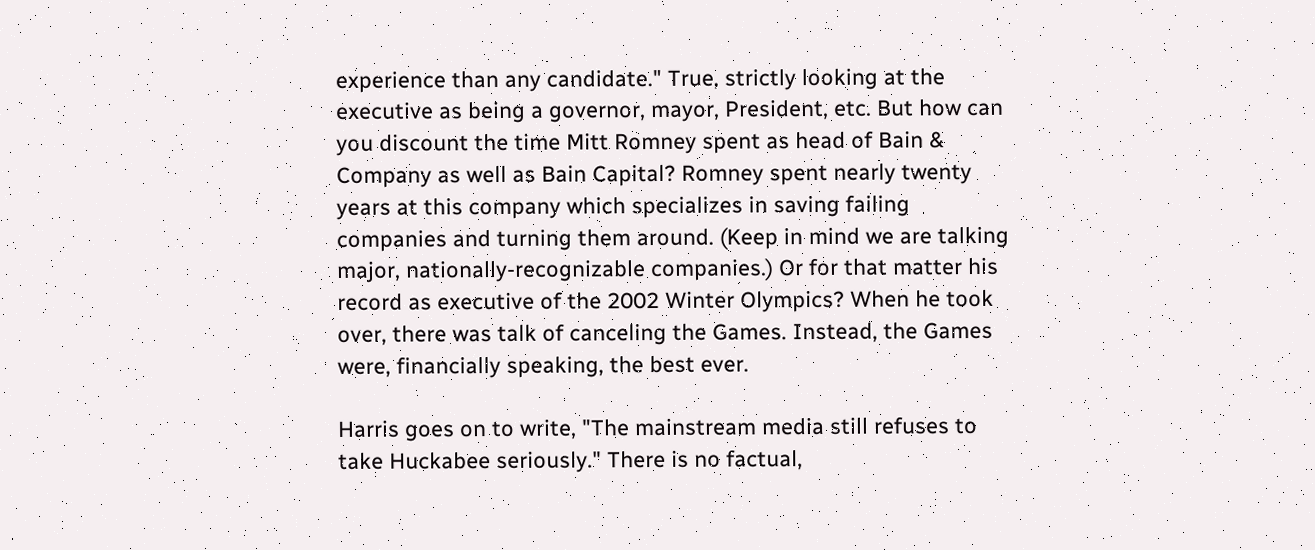experience than any candidate." True, strictly looking at the executive as being a governor, mayor, President, etc. But how can you discount the time Mitt Romney spent as head of Bain & Company as well as Bain Capital? Romney spent nearly twenty years at this company which specializes in saving failing companies and turning them around. (Keep in mind we are talking major, nationally-recognizable companies.) Or for that matter his record as executive of the 2002 Winter Olympics? When he took over, there was talk of canceling the Games. Instead, the Games were, financially speaking, the best ever.

Harris goes on to write, "The mainstream media still refuses to take Huckabee seriously." There is no factual,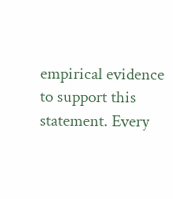empirical evidence to support this statement. Every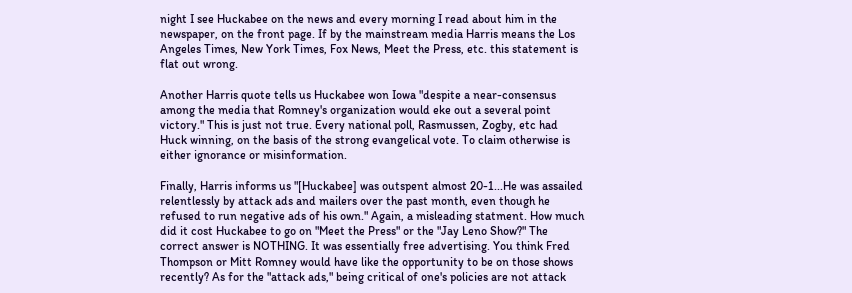night I see Huckabee on the news and every morning I read about him in the newspaper, on the front page. If by the mainstream media Harris means the Los Angeles Times, New York Times, Fox News, Meet the Press, etc. this statement is flat out wrong.

Another Harris quote tells us Huckabee won Iowa "despite a near-consensus among the media that Romney's organization would eke out a several point victory." This is just not true. Every national poll, Rasmussen, Zogby, etc had Huck winning, on the basis of the strong evangelical vote. To claim otherwise is either ignorance or misinformation.

Finally, Harris informs us "[Huckabee] was outspent almost 20-1...He was assailed relentlessly by attack ads and mailers over the past month, even though he refused to run negative ads of his own." Again, a misleading statment. How much did it cost Huckabee to go on "Meet the Press" or the "Jay Leno Show?" The correct answer is NOTHING. It was essentially free advertising. You think Fred Thompson or Mitt Romney would have like the opportunity to be on those shows recently? As for the "attack ads," being critical of one's policies are not attack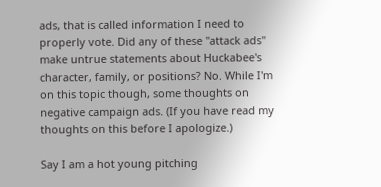ads, that is called information I need to properly vote. Did any of these "attack ads" make untrue statements about Huckabee's character, family, or positions? No. While I'm on this topic though, some thoughts on negative campaign ads. (If you have read my thoughts on this before I apologize.)

Say I am a hot young pitching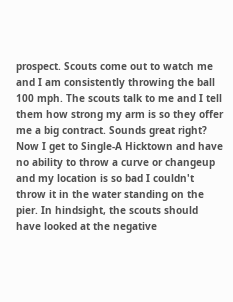prospect. Scouts come out to watch me and I am consistently throwing the ball 100 mph. The scouts talk to me and I tell them how strong my arm is so they offer me a big contract. Sounds great right? Now I get to Single-A Hicktown and have no ability to throw a curve or changeup and my location is so bad I couldn't throw it in the water standing on the pier. In hindsight, the scouts should have looked at the negative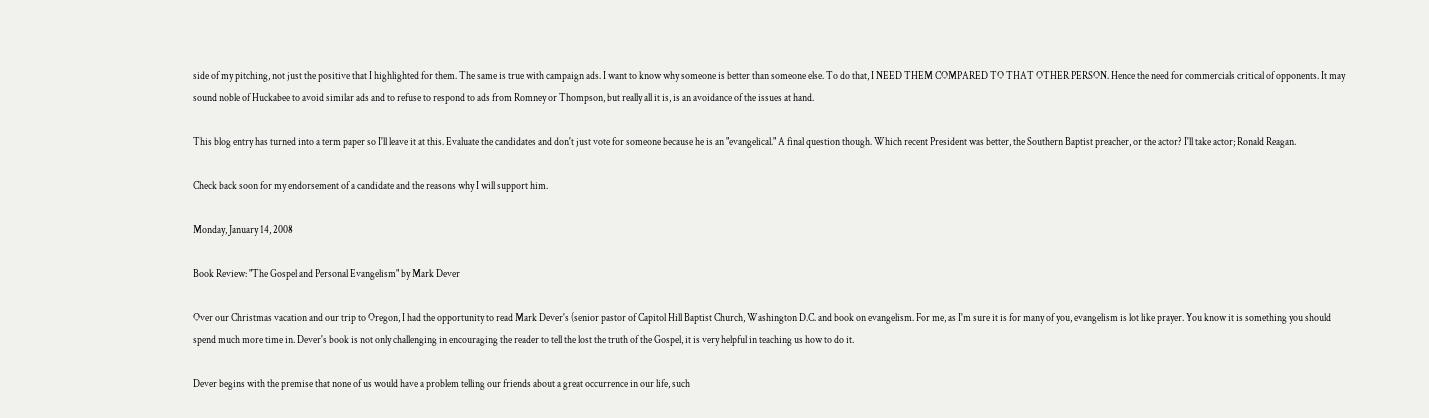side of my pitching, not just the positive that I highlighted for them. The same is true with campaign ads. I want to know why someone is better than someone else. To do that, I NEED THEM COMPARED TO THAT OTHER PERSON. Hence the need for commercials critical of opponents. It may sound noble of Huckabee to avoid similar ads and to refuse to respond to ads from Romney or Thompson, but really all it is, is an avoidance of the issues at hand.

This blog entry has turned into a term paper so I'll leave it at this. Evaluate the candidates and don't just vote for someone because he is an "evangelical." A final question though. Which recent President was better, the Southern Baptist preacher, or the actor? I'll take actor; Ronald Reagan.

Check back soon for my endorsement of a candidate and the reasons why I will support him.

Monday, January 14, 2008

Book Review: "The Gospel and Personal Evangelism" by Mark Dever

Over our Christmas vacation and our trip to Oregon, I had the opportunity to read Mark Dever's (senior pastor of Capitol Hill Baptist Church, Washington D.C. and book on evangelism. For me, as I'm sure it is for many of you, evangelism is lot like prayer. You know it is something you should spend much more time in. Dever's book is not only challenging in encouraging the reader to tell the lost the truth of the Gospel, it is very helpful in teaching us how to do it.

Dever begins with the premise that none of us would have a problem telling our friends about a great occurrence in our life, such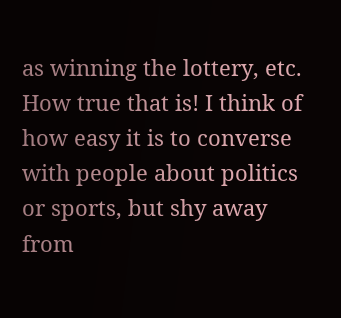as winning the lottery, etc. How true that is! I think of how easy it is to converse with people about politics or sports, but shy away from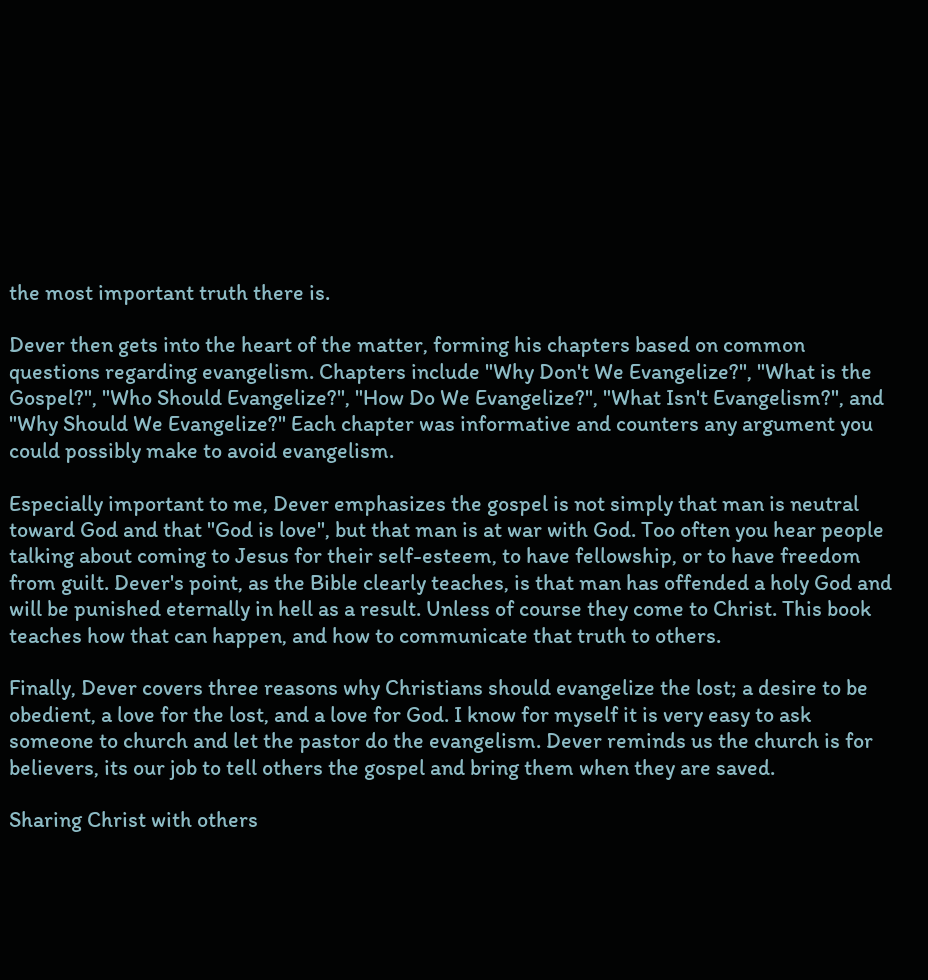the most important truth there is.

Dever then gets into the heart of the matter, forming his chapters based on common questions regarding evangelism. Chapters include "Why Don't We Evangelize?", "What is the Gospel?", "Who Should Evangelize?", "How Do We Evangelize?", "What Isn't Evangelism?", and "Why Should We Evangelize?" Each chapter was informative and counters any argument you could possibly make to avoid evangelism.

Especially important to me, Dever emphasizes the gospel is not simply that man is neutral toward God and that "God is love", but that man is at war with God. Too often you hear people talking about coming to Jesus for their self-esteem, to have fellowship, or to have freedom from guilt. Dever's point, as the Bible clearly teaches, is that man has offended a holy God and will be punished eternally in hell as a result. Unless of course they come to Christ. This book teaches how that can happen, and how to communicate that truth to others.

Finally, Dever covers three reasons why Christians should evangelize the lost; a desire to be obedient, a love for the lost, and a love for God. I know for myself it is very easy to ask someone to church and let the pastor do the evangelism. Dever reminds us the church is for believers, its our job to tell others the gospel and bring them when they are saved.

Sharing Christ with others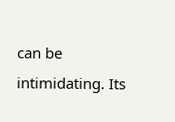can be intimidating. Its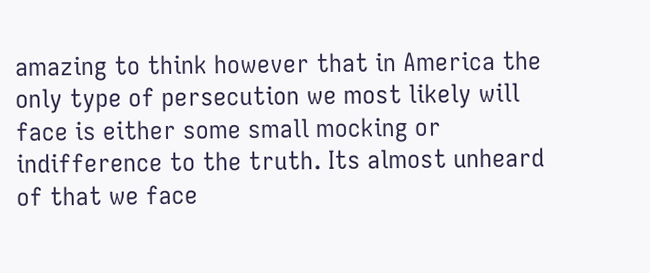amazing to think however that in America the only type of persecution we most likely will face is either some small mocking or indifference to the truth. Its almost unheard of that we face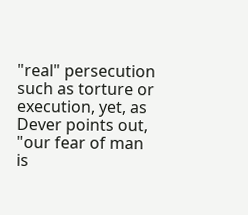"real" persecution such as torture or execution, yet, as Dever points out, "our fear of man is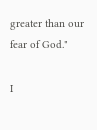greater than our fear of God."

I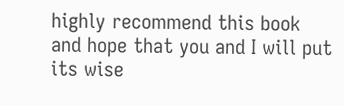highly recommend this book and hope that you and I will put its wise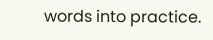words into practice.